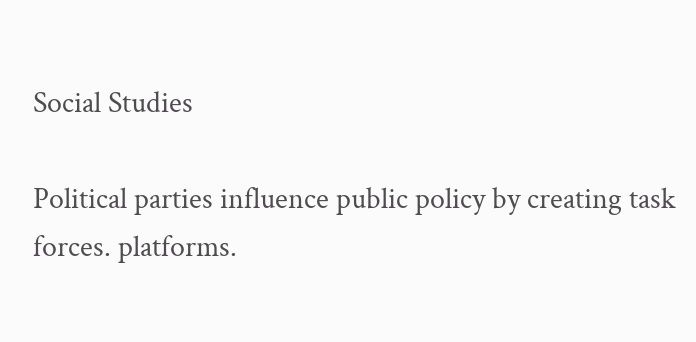Social Studies

Political parties influence public policy by creating task forces. platforms.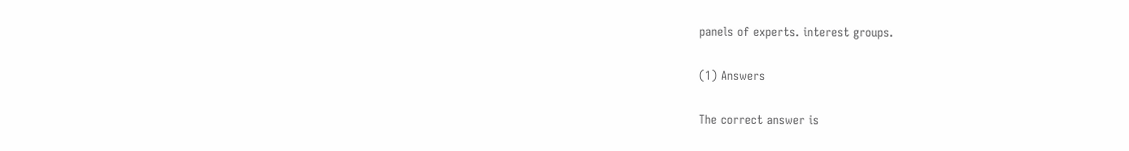panels of experts. interest groups.

(1) Answers

The correct answer is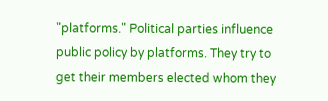"platforms." Political parties influence public policy by platforms. They try to get their members elected whom they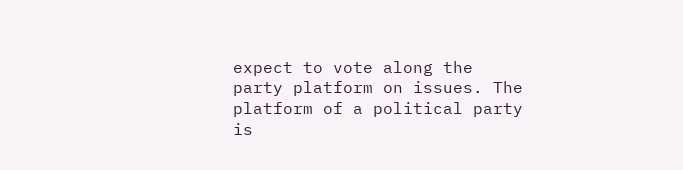expect to vote along the party platform on issues. The platform of a political party is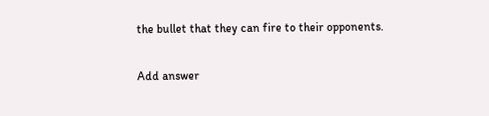the bullet that they can fire to their opponents.

Add answer